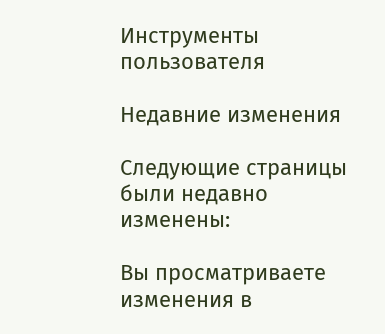Инструменты пользователя

Недавние изменения

Следующие страницы были недавно изменены:

Вы просматриваете изменения в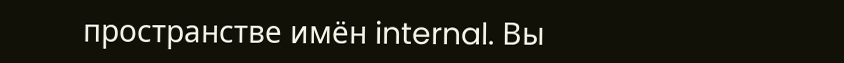пространстве имён internal. Вы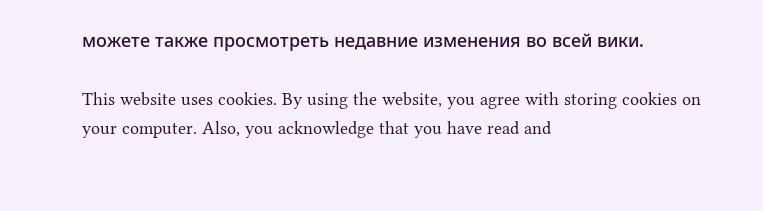можете также просмотреть недавние изменения во всей вики.

This website uses cookies. By using the website, you agree with storing cookies on your computer. Also, you acknowledge that you have read and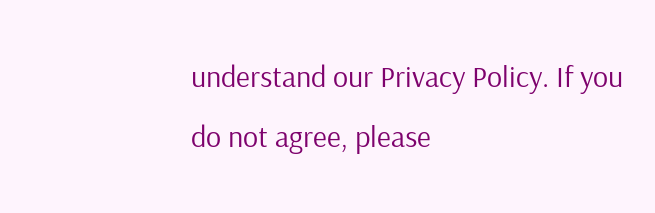understand our Privacy Policy. If you do not agree, please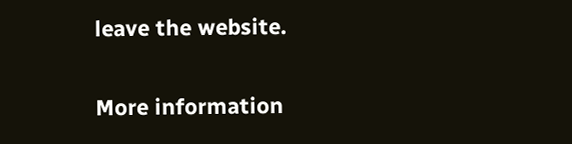leave the website.

More information